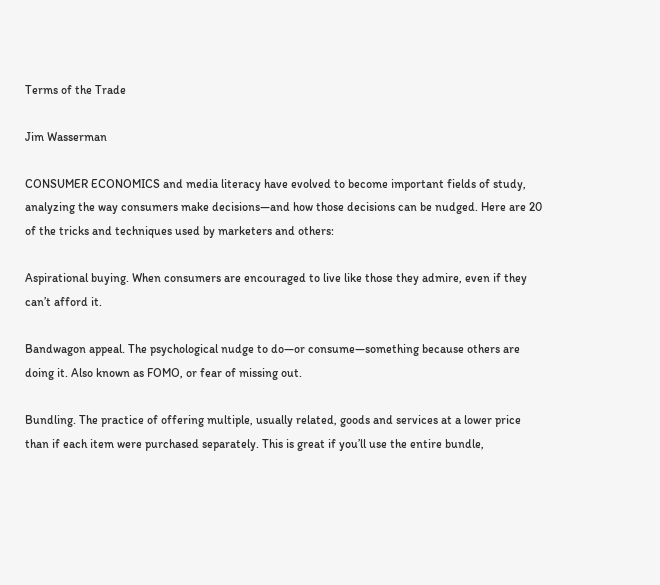Terms of the Trade

Jim Wasserman

CONSUMER ECONOMICS and media literacy have evolved to become important fields of study, analyzing the way consumers make decisions—and how those decisions can be nudged. Here are 20 of the tricks and techniques used by marketers and others:

Aspirational buying. When consumers are encouraged to live like those they admire, even if they can’t afford it.

Bandwagon appeal. The psychological nudge to do—or consume—something because others are doing it. Also known as FOMO, or fear of missing out.

Bundling. The practice of offering multiple, usually related, goods and services at a lower price than if each item were purchased separately. This is great if you’ll use the entire bundle,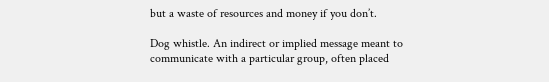but a waste of resources and money if you don’t.

Dog whistle. An indirect or implied message meant to communicate with a particular group, often placed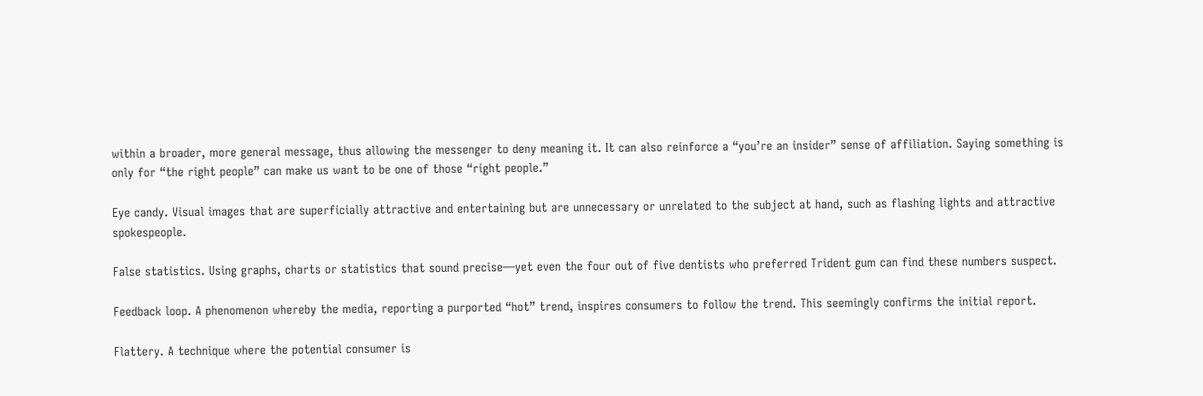within a broader, more general message, thus allowing the messenger to deny meaning it. It can also reinforce a “you’re an insider” sense of affiliation. Saying something is only for “the right people” can make us want to be one of those “right people.”

Eye candy. Visual images that are superficially attractive and entertaining but are unnecessary or unrelated to the subject at hand, such as flashing lights and attractive spokespeople.

False statistics. Using graphs, charts or statistics that sound precise—yet even the four out of five dentists who preferred Trident gum can find these numbers suspect.

Feedback loop. A phenomenon whereby the media, reporting a purported “hot” trend, inspires consumers to follow the trend. This seemingly confirms the initial report.

Flattery. A technique where the potential consumer is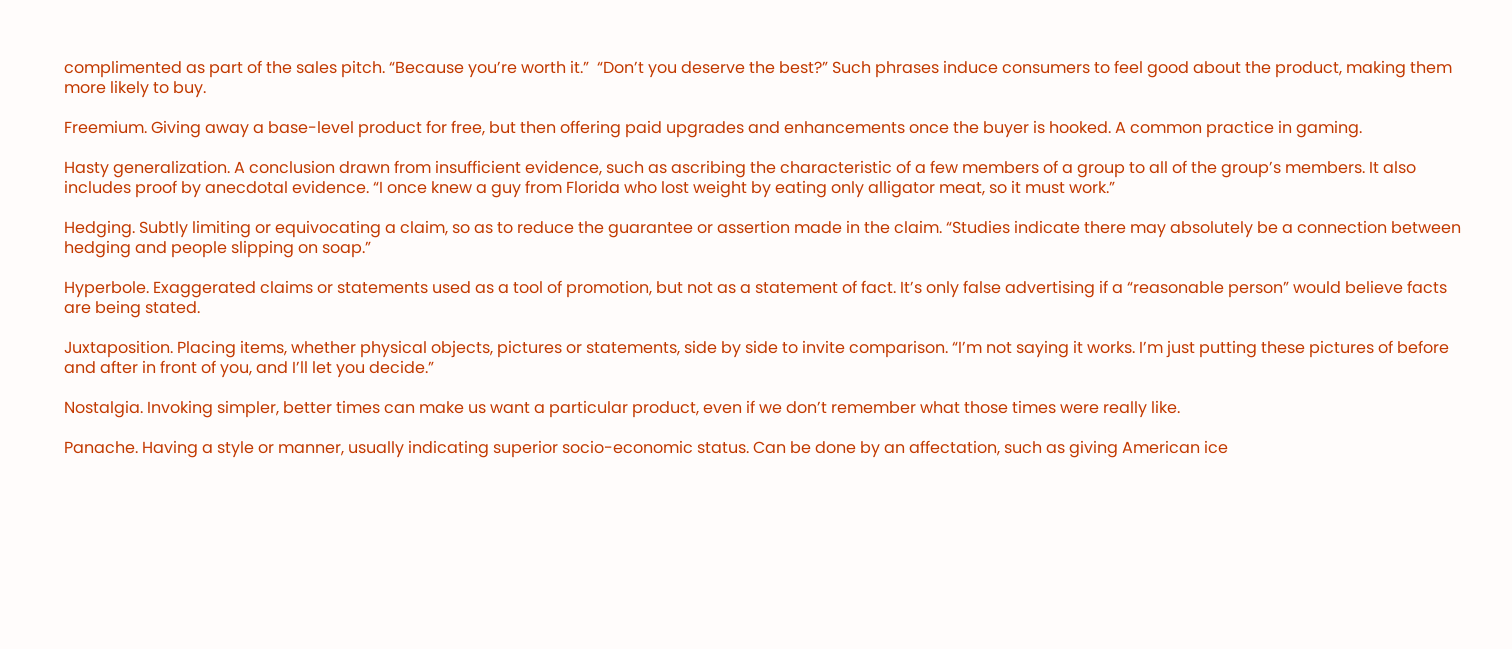complimented as part of the sales pitch. “Because you’re worth it.”  “Don’t you deserve the best?” Such phrases induce consumers to feel good about the product, making them more likely to buy.

Freemium. Giving away a base-level product for free, but then offering paid upgrades and enhancements once the buyer is hooked. A common practice in gaming.

Hasty generalization. A conclusion drawn from insufficient evidence, such as ascribing the characteristic of a few members of a group to all of the group’s members. It also includes proof by anecdotal evidence. “I once knew a guy from Florida who lost weight by eating only alligator meat, so it must work.”

Hedging. Subtly limiting or equivocating a claim, so as to reduce the guarantee or assertion made in the claim. “Studies indicate there may absolutely be a connection between hedging and people slipping on soap.”

Hyperbole. Exaggerated claims or statements used as a tool of promotion, but not as a statement of fact. It’s only false advertising if a “reasonable person” would believe facts are being stated.

Juxtaposition. Placing items, whether physical objects, pictures or statements, side by side to invite comparison. “I’m not saying it works. I’m just putting these pictures of before and after in front of you, and I’ll let you decide.”

Nostalgia. Invoking simpler, better times can make us want a particular product, even if we don’t remember what those times were really like.

Panache. Having a style or manner, usually indicating superior socio-economic status. Can be done by an affectation, such as giving American ice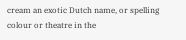cream an exotic Dutch name, or spelling colour or theatre in the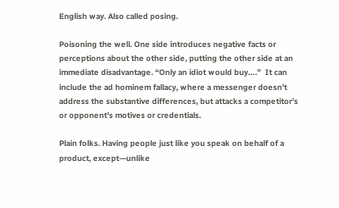English way. Also called posing.

Poisoning the well. One side introduces negative facts or perceptions about the other side, putting the other side at an immediate disadvantage. “Only an idiot would buy….”  It can include the ad hominem fallacy, where a messenger doesn’t address the substantive differences, but attacks a competitor’s or opponent’s motives or credentials.

Plain folks. Having people just like you speak on behalf of a product, except—unlike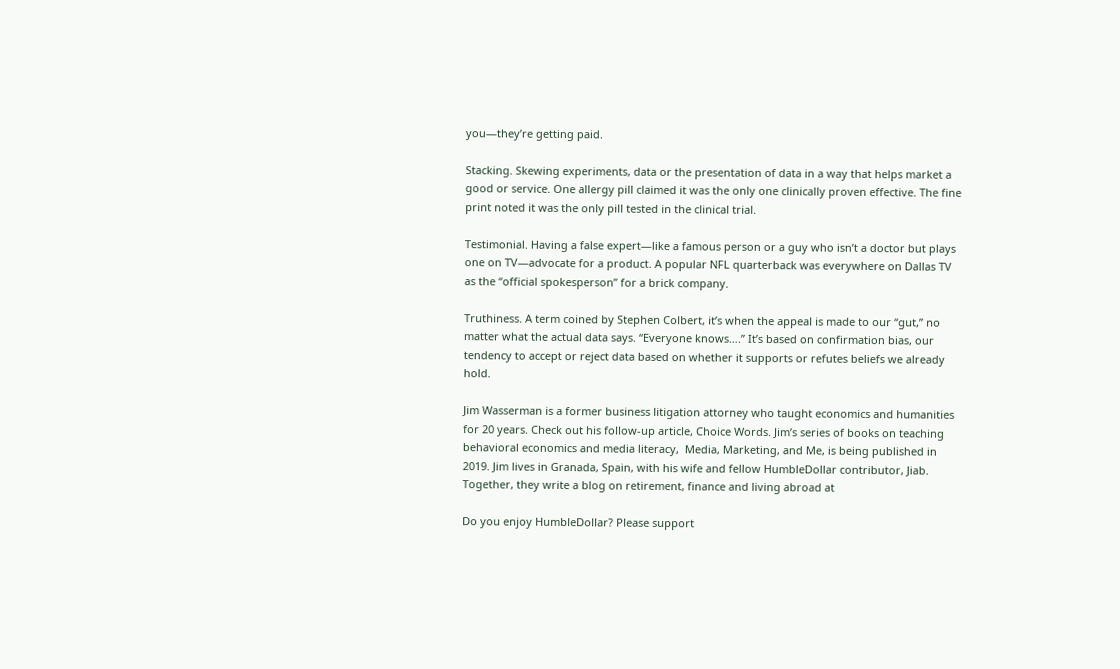you—they’re getting paid.

Stacking. Skewing experiments, data or the presentation of data in a way that helps market a good or service. One allergy pill claimed it was the only one clinically proven effective. The fine print noted it was the only pill tested in the clinical trial.

Testimonial. Having a false expert—like a famous person or a guy who isn’t a doctor but plays one on TV—advocate for a product. A popular NFL quarterback was everywhere on Dallas TV as the “official spokesperson” for a brick company.

Truthiness. A term coined by Stephen Colbert, it’s when the appeal is made to our “gut,” no matter what the actual data says. “Everyone knows….” It’s based on confirmation bias, our tendency to accept or reject data based on whether it supports or refutes beliefs we already hold.

Jim Wasserman is a former business litigation attorney who taught economics and humanities for 20 years. Check out his follow-up article, Choice Words. Jim’s series of books on teaching behavioral economics and media literacy,  Media, Marketing, and Me, is being published in 2019. Jim lives in Granada, Spain, with his wife and fellow HumbleDollar contributor, Jiab. Together, they write a blog on retirement, finance and living abroad at

Do you enjoy HumbleDollar? Please support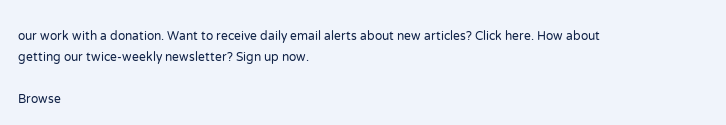our work with a donation. Want to receive daily email alerts about new articles? Click here. How about getting our twice-weekly newsletter? Sign up now.

Browse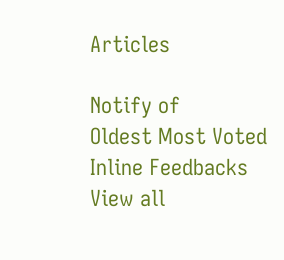Articles

Notify of
Oldest Most Voted
Inline Feedbacks
View all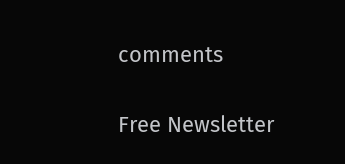comments

Free Newsletter